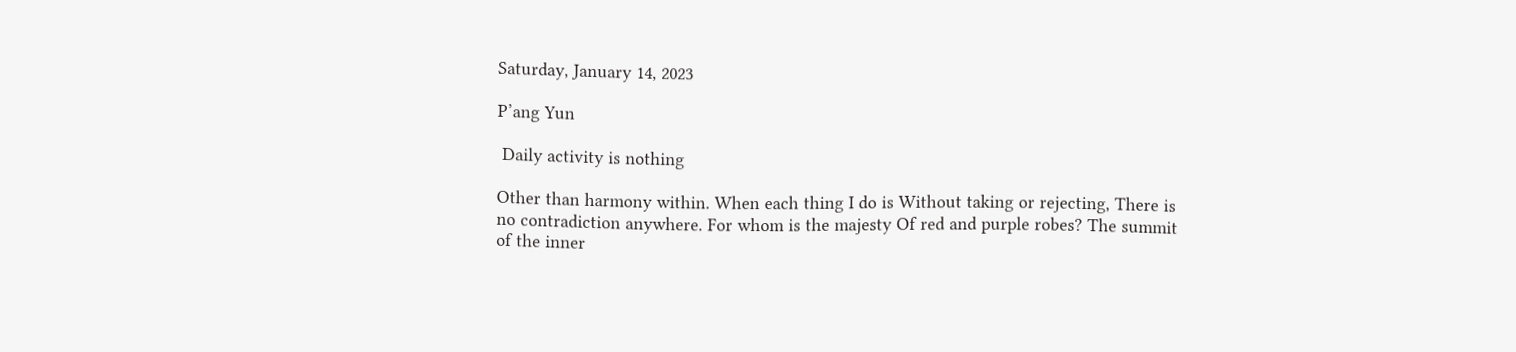Saturday, January 14, 2023

P’ang Yun

 Daily activity is nothing

Other than harmony within. When each thing I do is Without taking or rejecting, There is no contradiction anywhere. For whom is the majesty Of red and purple robes? The summit of the inner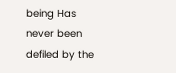being Has never been defiled by the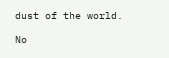dust of the world.

No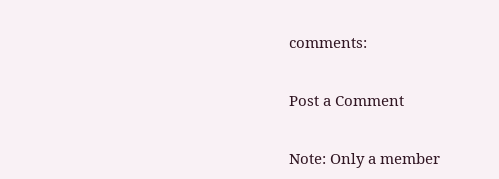comments:

Post a Comment

Note: Only a member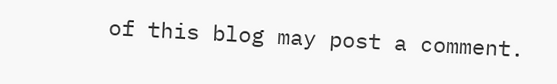of this blog may post a comment.